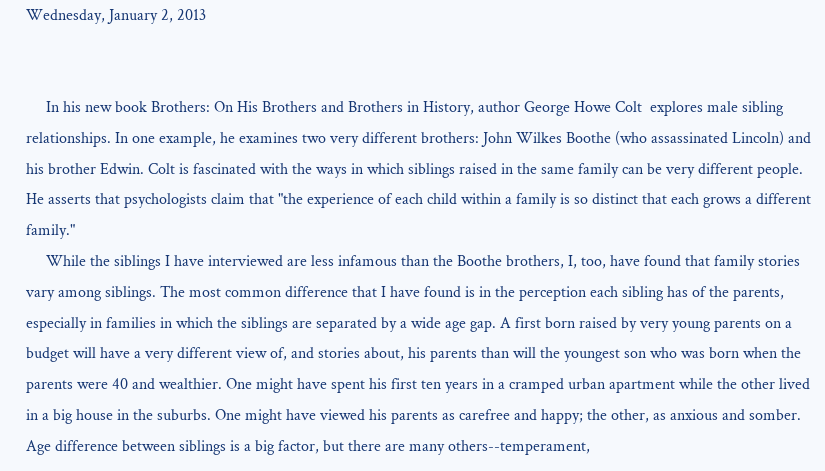Wednesday, January 2, 2013


     In his new book Brothers: On His Brothers and Brothers in History, author George Howe Colt  explores male sibling relationships. In one example, he examines two very different brothers: John Wilkes Boothe (who assassinated Lincoln) and his brother Edwin. Colt is fascinated with the ways in which siblings raised in the same family can be very different people. He asserts that psychologists claim that "the experience of each child within a family is so distinct that each grows a different family."
     While the siblings I have interviewed are less infamous than the Boothe brothers, I, too, have found that family stories vary among siblings. The most common difference that I have found is in the perception each sibling has of the parents, especially in families in which the siblings are separated by a wide age gap. A first born raised by very young parents on a budget will have a very different view of, and stories about, his parents than will the youngest son who was born when the parents were 40 and wealthier. One might have spent his first ten years in a cramped urban apartment while the other lived in a big house in the suburbs. One might have viewed his parents as carefree and happy; the other, as anxious and somber. Age difference between siblings is a big factor, but there are many others--temperament,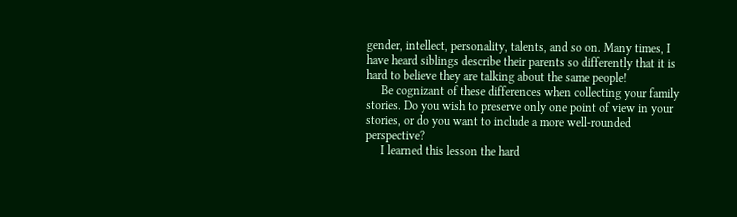gender, intellect, personality, talents, and so on. Many times, I have heard siblings describe their parents so differently that it is hard to believe they are talking about the same people!
     Be cognizant of these differences when collecting your family stories. Do you wish to preserve only one point of view in your stories, or do you want to include a more well-rounded perspective?
     I learned this lesson the hard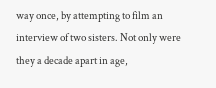way once, by attempting to film an interview of two sisters. Not only were they a decade apart in age,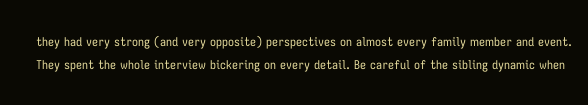they had very strong (and very opposite) perspectives on almost every family member and event. They spent the whole interview bickering on every detail. Be careful of the sibling dynamic when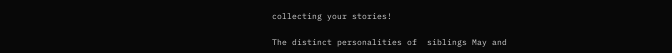collecting your stories!

The distinct personalities of  siblings May and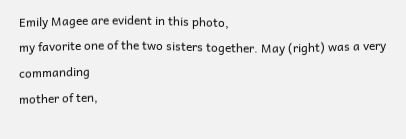Emily Magee are evident in this photo,
my favorite one of the two sisters together. May (right) was a very commanding
mother of ten,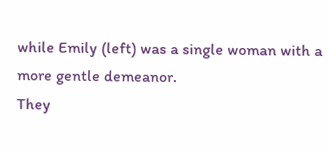while Emily (left) was a single woman with a more gentle demeanor.
They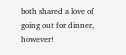both shared a love of going out for dinner, however!